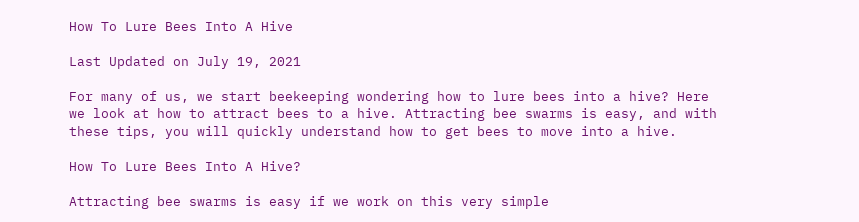How To Lure Bees Into A Hive

Last Updated on July 19, 2021

For many of us, we start beekeeping wondering how to lure bees into a hive? Here we look at how to attract bees to a hive. Attracting bee swarms is easy, and with these tips, you will quickly understand how to get bees to move into a hive.

How To Lure Bees Into A Hive?

Attracting bee swarms is easy if we work on this very simple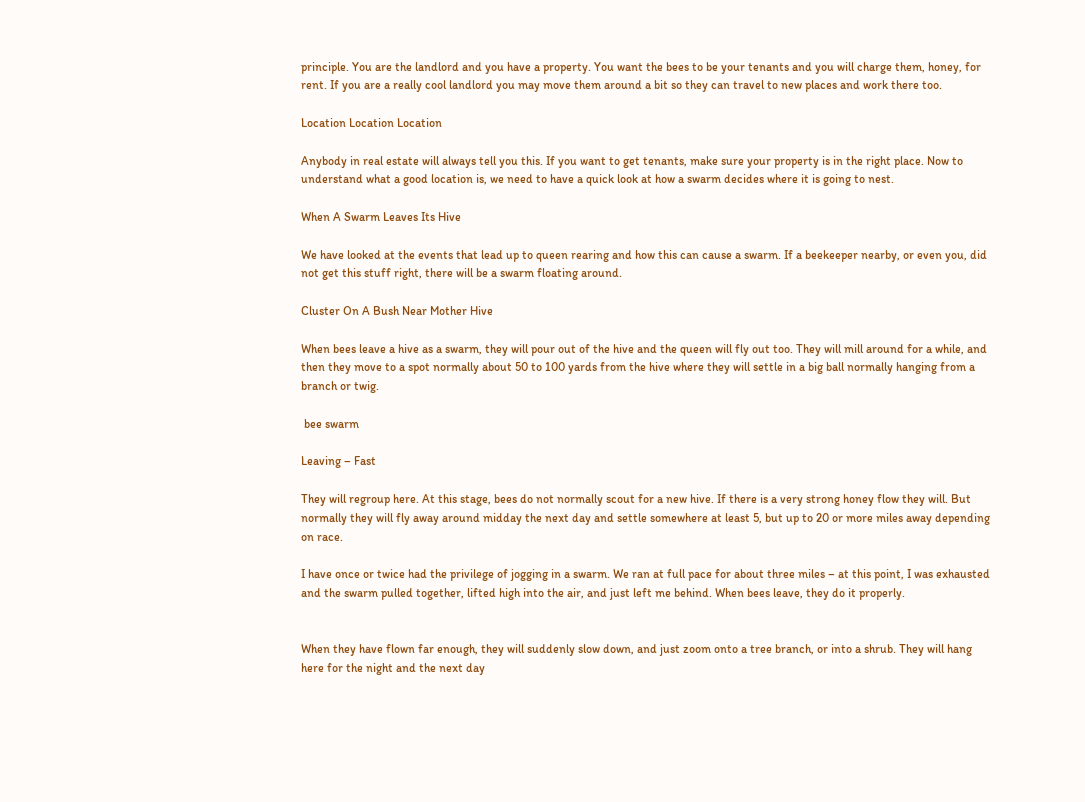principle. You are the landlord and you have a property. You want the bees to be your tenants and you will charge them, honey, for rent. If you are a really cool landlord you may move them around a bit so they can travel to new places and work there too.

Location Location Location

Anybody in real estate will always tell you this. If you want to get tenants, make sure your property is in the right place. Now to understand what a good location is, we need to have a quick look at how a swarm decides where it is going to nest.

When A Swarm Leaves Its Hive

We have looked at the events that lead up to queen rearing and how this can cause a swarm. If a beekeeper nearby, or even you, did not get this stuff right, there will be a swarm floating around.

Cluster On A Bush Near Mother Hive

When bees leave a hive as a swarm, they will pour out of the hive and the queen will fly out too. They will mill around for a while, and then they move to a spot normally about 50 to 100 yards from the hive where they will settle in a big ball normally hanging from a branch or twig.

 bee swarm

Leaving – Fast

They will regroup here. At this stage, bees do not normally scout for a new hive. If there is a very strong honey flow they will. But normally they will fly away around midday the next day and settle somewhere at least 5, but up to 20 or more miles away depending on race.

I have once or twice had the privilege of jogging in a swarm. We ran at full pace for about three miles – at this point, I was exhausted and the swarm pulled together, lifted high into the air, and just left me behind. When bees leave, they do it properly.


When they have flown far enough, they will suddenly slow down, and just zoom onto a tree branch, or into a shrub. They will hang here for the night and the next day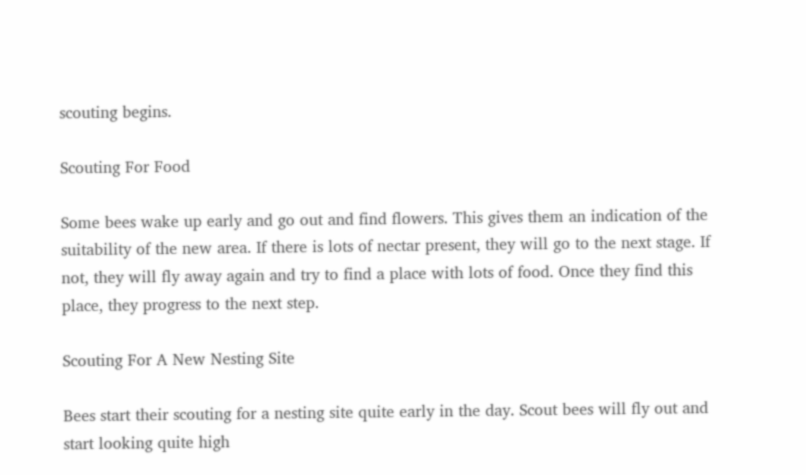scouting begins.

Scouting For Food

Some bees wake up early and go out and find flowers. This gives them an indication of the suitability of the new area. If there is lots of nectar present, they will go to the next stage. If not, they will fly away again and try to find a place with lots of food. Once they find this place, they progress to the next step.

Scouting For A New Nesting Site

Bees start their scouting for a nesting site quite early in the day. Scout bees will fly out and start looking quite high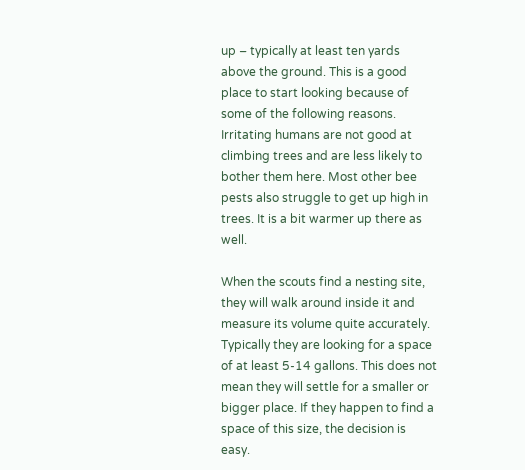up – typically at least ten yards above the ground. This is a good place to start looking because of some of the following reasons. Irritating humans are not good at climbing trees and are less likely to bother them here. Most other bee pests also struggle to get up high in trees. It is a bit warmer up there as well.

When the scouts find a nesting site, they will walk around inside it and measure its volume quite accurately. Typically they are looking for a space of at least 5-14 gallons. This does not mean they will settle for a smaller or bigger place. If they happen to find a space of this size, the decision is easy.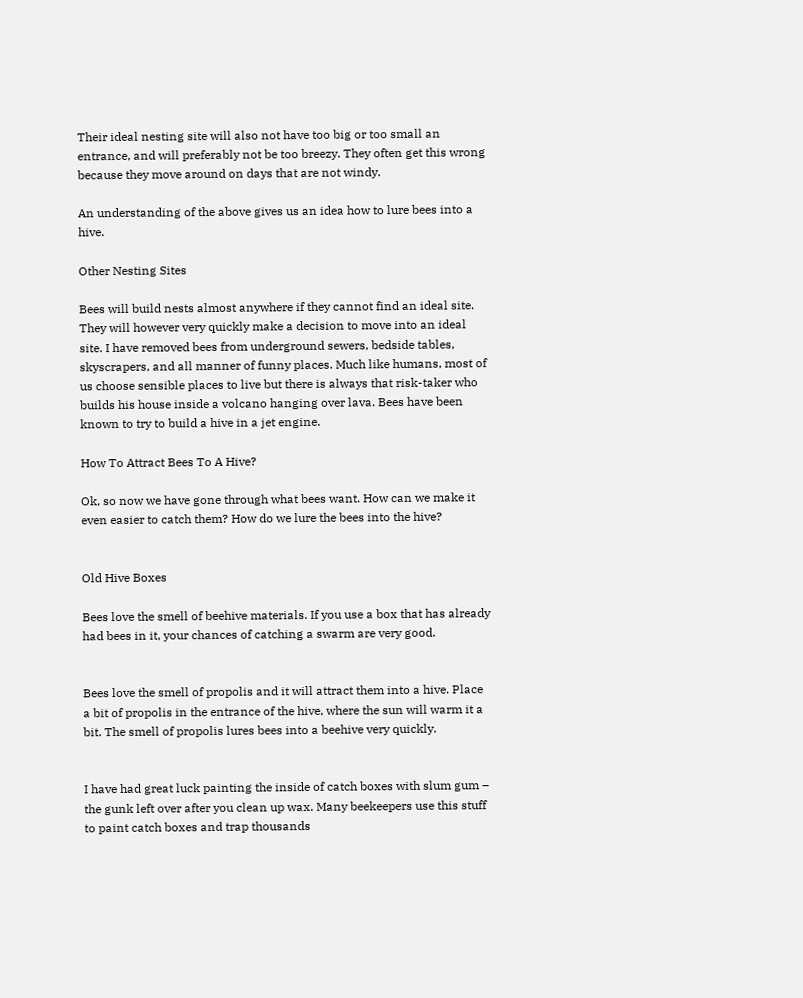Their ideal nesting site will also not have too big or too small an entrance, and will preferably not be too breezy. They often get this wrong because they move around on days that are not windy.

An understanding of the above gives us an idea how to lure bees into a hive.

Other Nesting Sites

Bees will build nests almost anywhere if they cannot find an ideal site. They will however very quickly make a decision to move into an ideal site. I have removed bees from underground sewers, bedside tables, skyscrapers, and all manner of funny places. Much like humans, most of us choose sensible places to live but there is always that risk-taker who builds his house inside a volcano hanging over lava. Bees have been known to try to build a hive in a jet engine.

How To Attract Bees To A Hive?

Ok, so now we have gone through what bees want. How can we make it even easier to catch them? How do we lure the bees into the hive?


Old Hive Boxes

Bees love the smell of beehive materials. If you use a box that has already had bees in it, your chances of catching a swarm are very good.


Bees love the smell of propolis and it will attract them into a hive. Place a bit of propolis in the entrance of the hive, where the sun will warm it a bit. The smell of propolis lures bees into a beehive very quickly.


I have had great luck painting the inside of catch boxes with slum gum – the gunk left over after you clean up wax. Many beekeepers use this stuff to paint catch boxes and trap thousands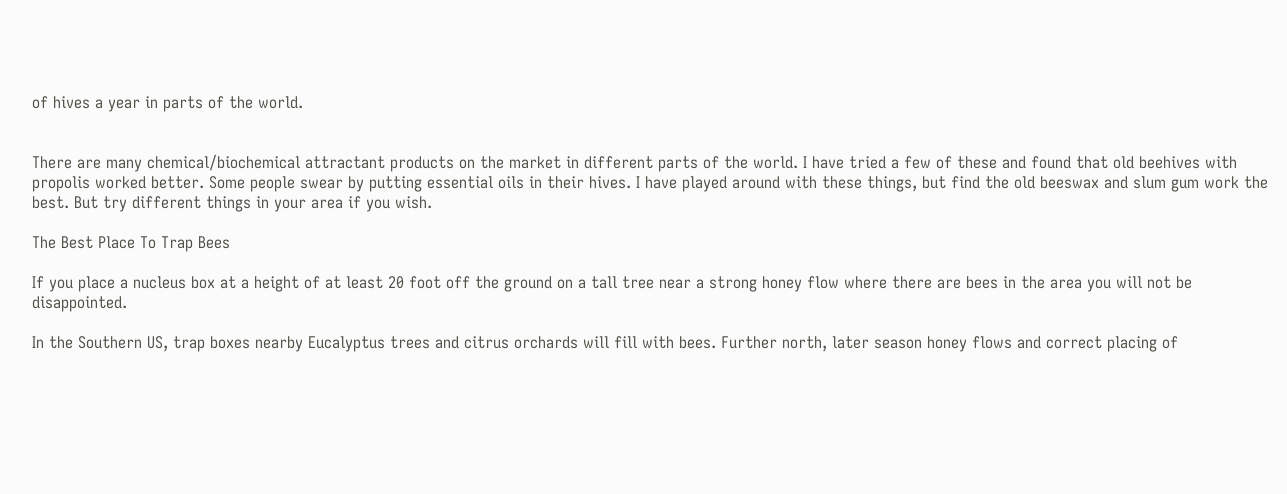of hives a year in parts of the world.


There are many chemical/biochemical attractant products on the market in different parts of the world. I have tried a few of these and found that old beehives with propolis worked better. Some people swear by putting essential oils in their hives. I have played around with these things, but find the old beeswax and slum gum work the best. But try different things in your area if you wish.

The Best Place To Trap Bees

If you place a nucleus box at a height of at least 20 foot off the ground on a tall tree near a strong honey flow where there are bees in the area you will not be disappointed.

In the Southern US, trap boxes nearby Eucalyptus trees and citrus orchards will fill with bees. Further north, later season honey flows and correct placing of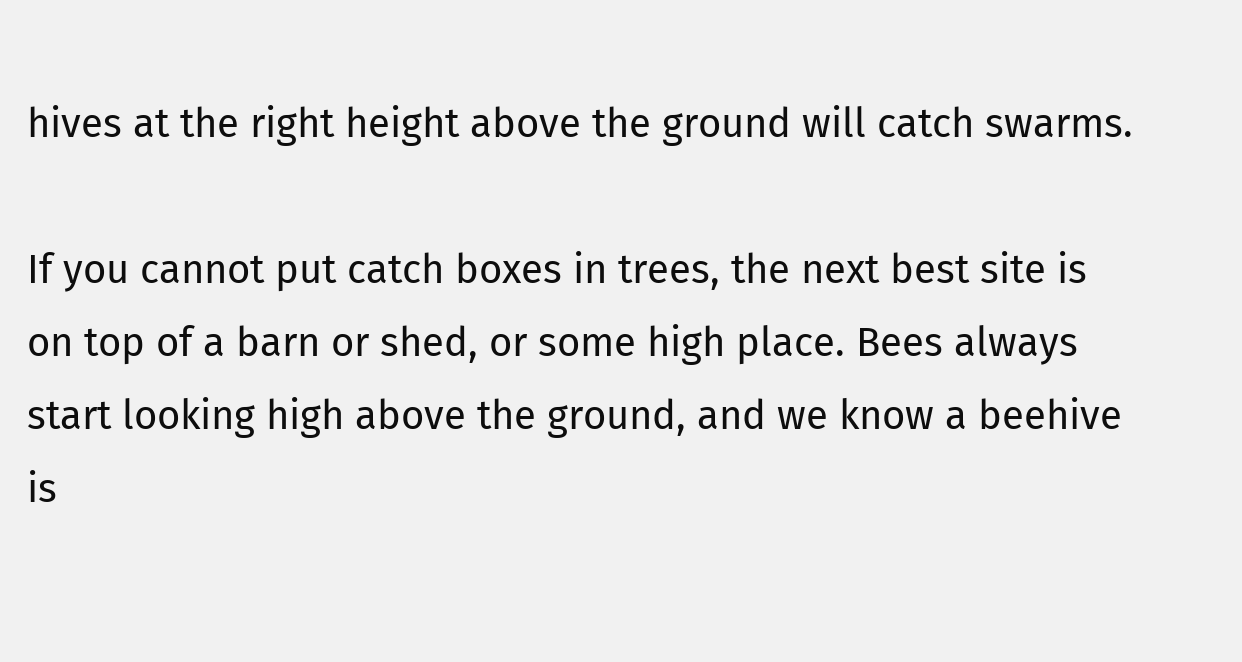hives at the right height above the ground will catch swarms.

If you cannot put catch boxes in trees, the next best site is on top of a barn or shed, or some high place. Bees always start looking high above the ground, and we know a beehive is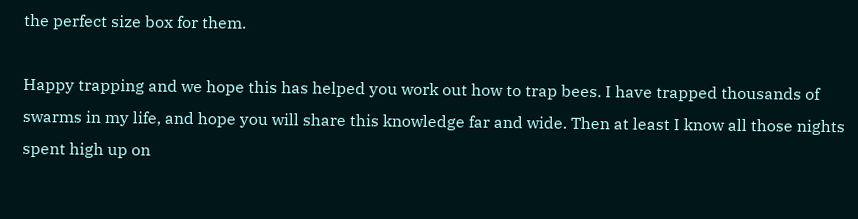the perfect size box for them.

Happy trapping and we hope this has helped you work out how to trap bees. I have trapped thousands of swarms in my life, and hope you will share this knowledge far and wide. Then at least I know all those nights spent high up on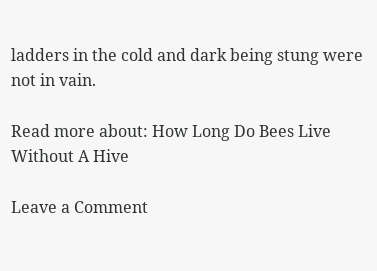ladders in the cold and dark being stung were not in vain.

Read more about: How Long Do Bees Live Without A Hive

Leave a Comment